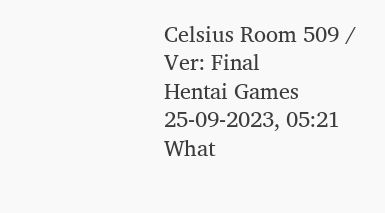Celsius Room 509 / Ver: Final
Hentai Games 25-09-2023, 05:21
What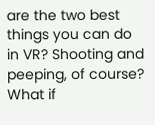are the two best things you can do in VR? Shooting and peeping, of course? What if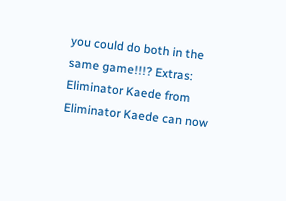you could do both in the same game!!!? Extras: Eliminator Kaede from Eliminator Kaede can now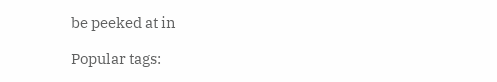be peeked at in

Popular tags: